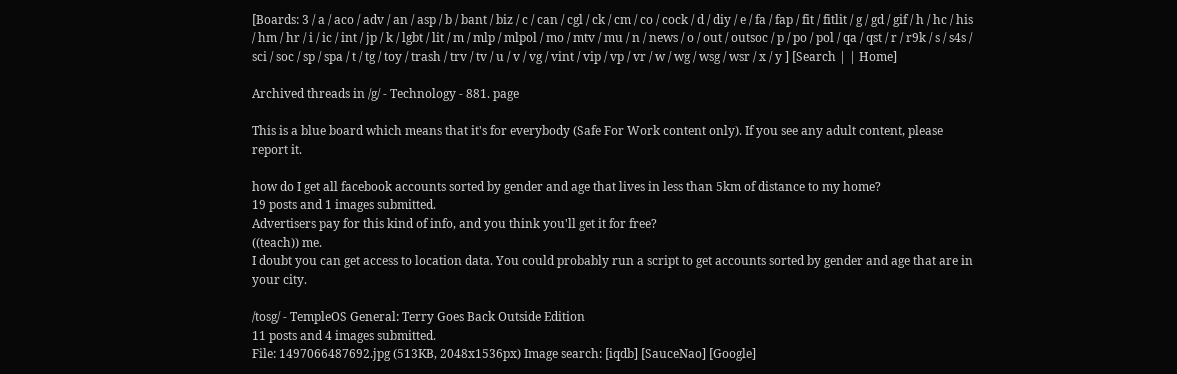[Boards: 3 / a / aco / adv / an / asp / b / bant / biz / c / can / cgl / ck / cm / co / cock / d / diy / e / fa / fap / fit / fitlit / g / gd / gif / h / hc / his / hm / hr / i / ic / int / jp / k / lgbt / lit / m / mlp / mlpol / mo / mtv / mu / n / news / o / out / outsoc / p / po / pol / qa / qst / r / r9k / s / s4s / sci / soc / sp / spa / t / tg / toy / trash / trv / tv / u / v / vg / vint / vip / vp / vr / w / wg / wsg / wsr / x / y ] [Search | | Home]

Archived threads in /g/ - Technology - 881. page

This is a blue board which means that it's for everybody (Safe For Work content only). If you see any adult content, please report it.

how do I get all facebook accounts sorted by gender and age that lives in less than 5km of distance to my home?
19 posts and 1 images submitted.
Advertisers pay for this kind of info, and you think you'll get it for free?
((teach)) me.
I doubt you can get access to location data. You could probably run a script to get accounts sorted by gender and age that are in your city.

/tosg/ - TempleOS General: Terry Goes Back Outside Edition
11 posts and 4 images submitted.
File: 1497066487692.jpg (513KB, 2048x1536px) Image search: [iqdb] [SauceNao] [Google]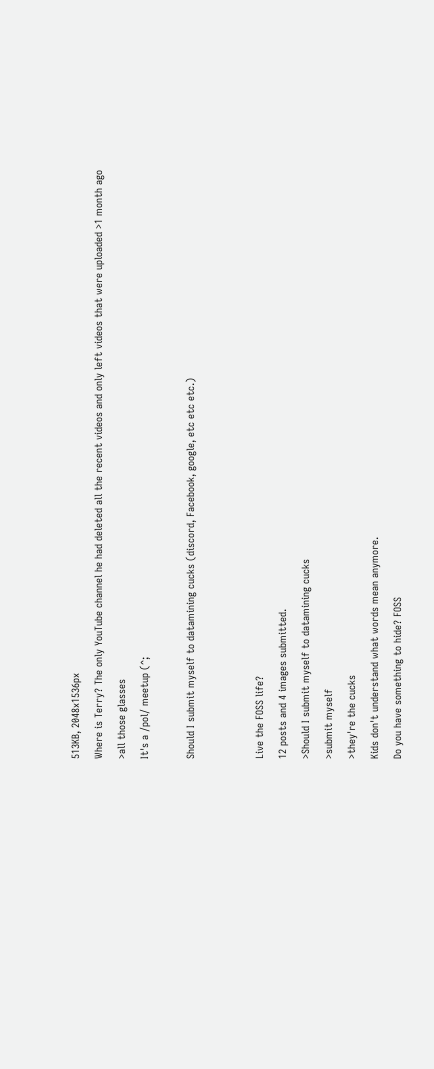513KB, 2048x1536px
Where is Terry? The only YouTube channel he had deleted all the recent videos and only left videos that were uploaded >1 month ago
>all those glasses
It's a /pol/ meetup (^;

Should I submit myself to datamining cucks (discord, Facebook, google, etc etc etc.)


Live the FOSS life?
12 posts and 4 images submitted.
>Should I submit myself to datamining cucks
>submit myself
>they're the cucks
Kids don't understand what words mean anymore.
Do you have something to hide? FOSS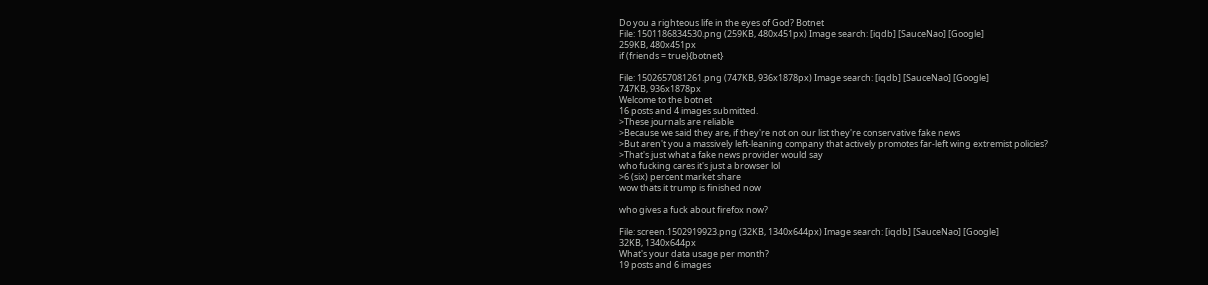Do you a righteous life in the eyes of God? Botnet
File: 1501186834530.png (259KB, 480x451px) Image search: [iqdb] [SauceNao] [Google]
259KB, 480x451px
if (friends = true){botnet}

File: 1502657081261.png (747KB, 936x1878px) Image search: [iqdb] [SauceNao] [Google]
747KB, 936x1878px
Welcome to the botnet
16 posts and 4 images submitted.
>These journals are reliable
>Because we said they are, if they're not on our list they're conservative fake news
>But aren't you a massively left-leaning company that actively promotes far-left wing extremist policies?
>That's just what a fake news provider would say
who fucking cares it's just a browser lol
>6 (six) percent market share
wow thats it trump is finished now

who gives a fuck about firefox now?

File: screen.1502919923.png (32KB, 1340x644px) Image search: [iqdb] [SauceNao] [Google]
32KB, 1340x644px
What's your data usage per month?
19 posts and 6 images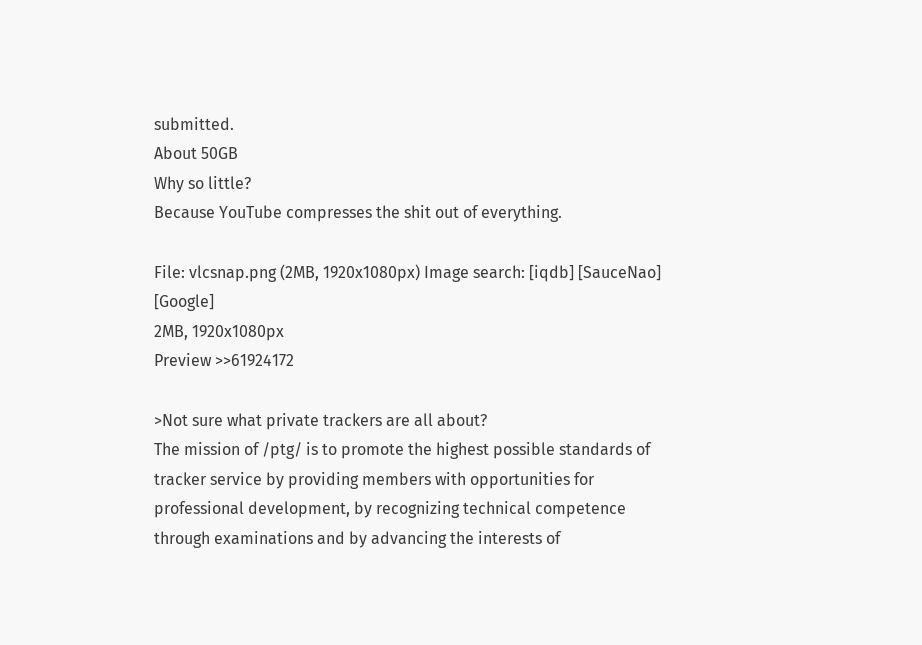submitted.
About 50GB
Why so little?
Because YouTube compresses the shit out of everything.

File: vlcsnap.png (2MB, 1920x1080px) Image search: [iqdb] [SauceNao] [Google]
2MB, 1920x1080px
Preview >>61924172

>Not sure what private trackers are all about?
The mission of /ptg/ is to promote the highest possible standards of tracker service by providing members with opportunities for professional development, by recognizing technical competence through examinations and by advancing the interests of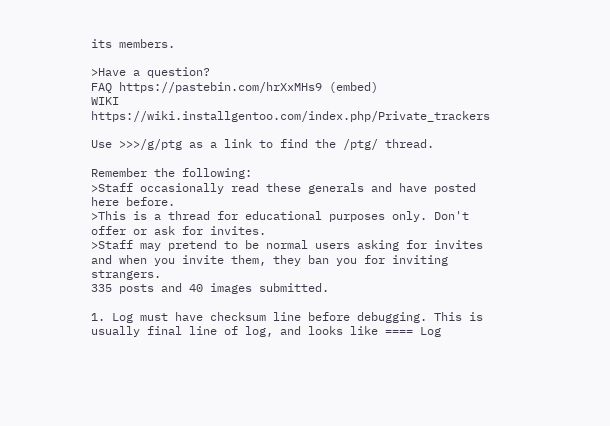its members.

>Have a question?
FAQ https://pastebin.com/hrXxMHs9 (embed)
WIKI https://wiki.installgentoo.com/index.php/Private_trackers

Use >>>/g/ptg as a link to find the /ptg/ thread.

Remember the following:
>Staff occasionally read these generals and have posted here before.
>This is a thread for educational purposes only. Don't offer or ask for invites.
>Staff may pretend to be normal users asking for invites and when you invite them, they ban you for inviting strangers.
335 posts and 40 images submitted.

1. Log must have checksum line before debugging. This is usually final line of log, and looks like ==== Log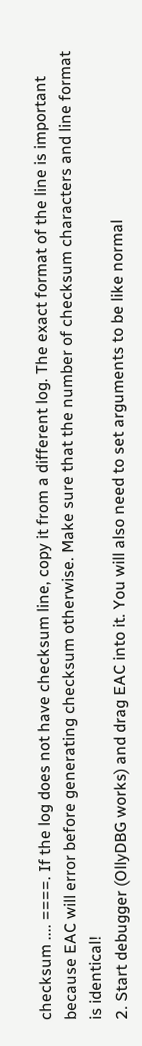checksum .... ====. If the log does not have checksum line, copy it from a different log. The exact format of the line is important because EAC will error before generating checksum otherwise. Make sure that the number of checksum characters and line format is identical!
2. Start debugger (OllyDBG works) and drag EAC into it. You will also need to set arguments to be like normal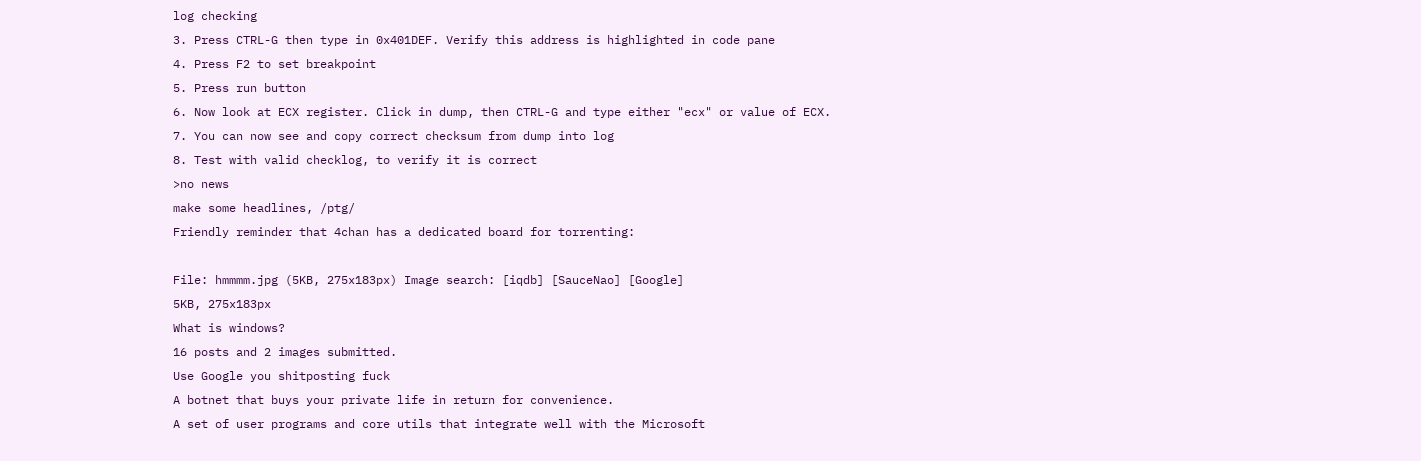log checking
3. Press CTRL-G then type in 0x401DEF. Verify this address is highlighted in code pane
4. Press F2 to set breakpoint
5. Press run button
6. Now look at ECX register. Click in dump, then CTRL-G and type either "ecx" or value of ECX.
7. You can now see and copy correct checksum from dump into log
8. Test with valid checklog, to verify it is correct
>no news
make some headlines, /ptg/
Friendly reminder that 4chan has a dedicated board for torrenting:

File: hmmmm.jpg (5KB, 275x183px) Image search: [iqdb] [SauceNao] [Google]
5KB, 275x183px
What is windows?
16 posts and 2 images submitted.
Use Google you shitposting fuck
A botnet that buys your private life in return for convenience.
A set of user programs and core utils that integrate well with the Microsoft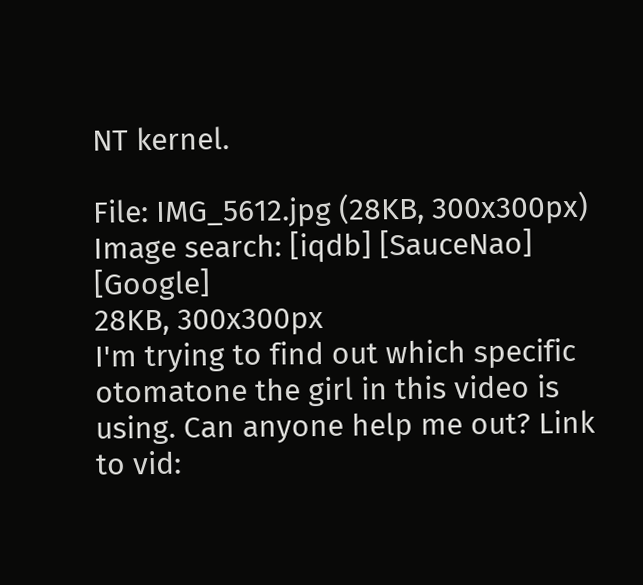NT kernel.

File: IMG_5612.jpg (28KB, 300x300px) Image search: [iqdb] [SauceNao] [Google]
28KB, 300x300px
I'm trying to find out which specific otomatone the girl in this video is using. Can anyone help me out? Link to vid: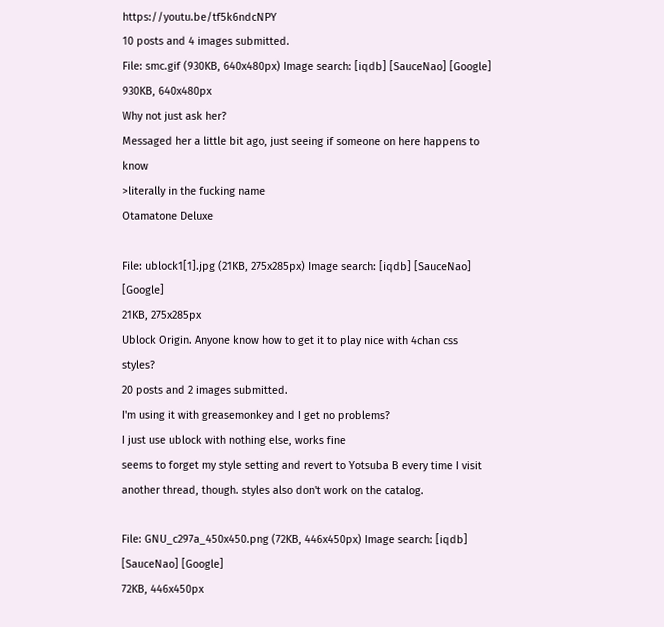https://youtu.be/tf5k6ndcNPY
10 posts and 4 images submitted.
File: smc.gif (930KB, 640x480px) Image search: [iqdb] [SauceNao] [Google]
930KB, 640x480px
Why not just ask her?
Messaged her a little bit ago, just seeing if someone on here happens to know
>literally in the fucking name
Otamatone Deluxe

File: ublock1[1].jpg (21KB, 275x285px) Image search: [iqdb] [SauceNao] [Google]
21KB, 275x285px
Ublock Origin. Anyone know how to get it to play nice with 4chan css styles?
20 posts and 2 images submitted.
I'm using it with greasemonkey and I get no problems?
I just use ublock with nothing else, works fine
seems to forget my style setting and revert to Yotsuba B every time I visit another thread, though. styles also don't work on the catalog.

File: GNU_c297a_450x450.png (72KB, 446x450px) Image search: [iqdb] [SauceNao] [Google]
72KB, 446x450px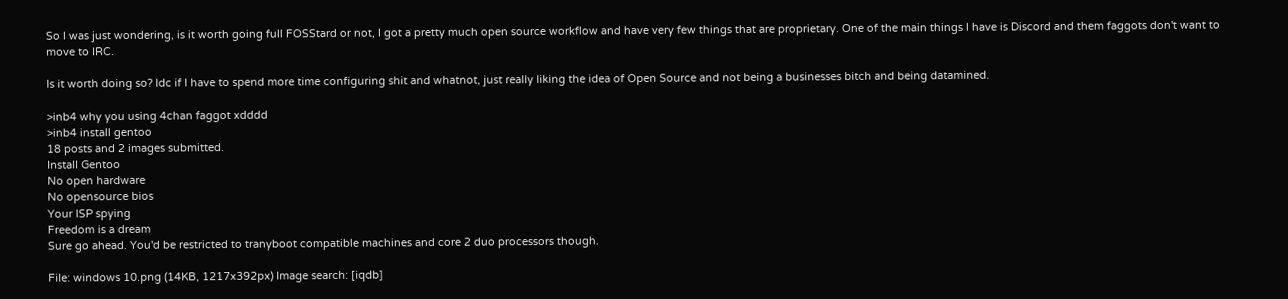So I was just wondering, is it worth going full FOSStard or not, I got a pretty much open source workflow and have very few things that are proprietary. One of the main things I have is Discord and them faggots don't want to move to IRC.

Is it worth doing so? Idc if I have to spend more time configuring shit and whatnot, just really liking the idea of Open Source and not being a businesses bitch and being datamined.

>inb4 why you using 4chan faggot xdddd
>inb4 install gentoo
18 posts and 2 images submitted.
Install Gentoo
No open hardware
No opensource bios
Your ISP spying
Freedom is a dream
Sure go ahead. You'd be restricted to tranyboot compatible machines and core 2 duo processors though.

File: windows 10.png (14KB, 1217x392px) Image search: [iqdb]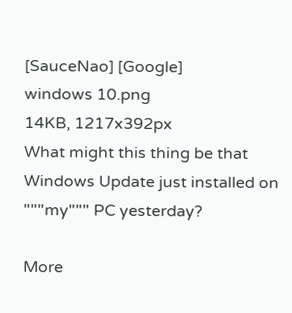[SauceNao] [Google]
windows 10.png
14KB, 1217x392px
What might this thing be that Windows Update just installed on """my""" PC yesterday?

More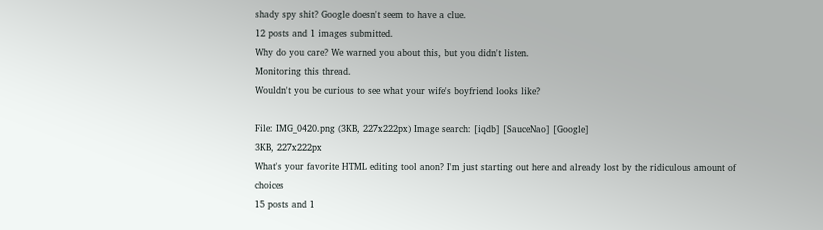shady spy shit? Google doesn't seem to have a clue.
12 posts and 1 images submitted.
Why do you care? We warned you about this, but you didn't listen.
Monitoring this thread.
Wouldn't you be curious to see what your wife's boyfriend looks like?

File: IMG_0420.png (3KB, 227x222px) Image search: [iqdb] [SauceNao] [Google]
3KB, 227x222px
What's your favorite HTML editing tool anon? I'm just starting out here and already lost by the ridiculous amount of choices
15 posts and 1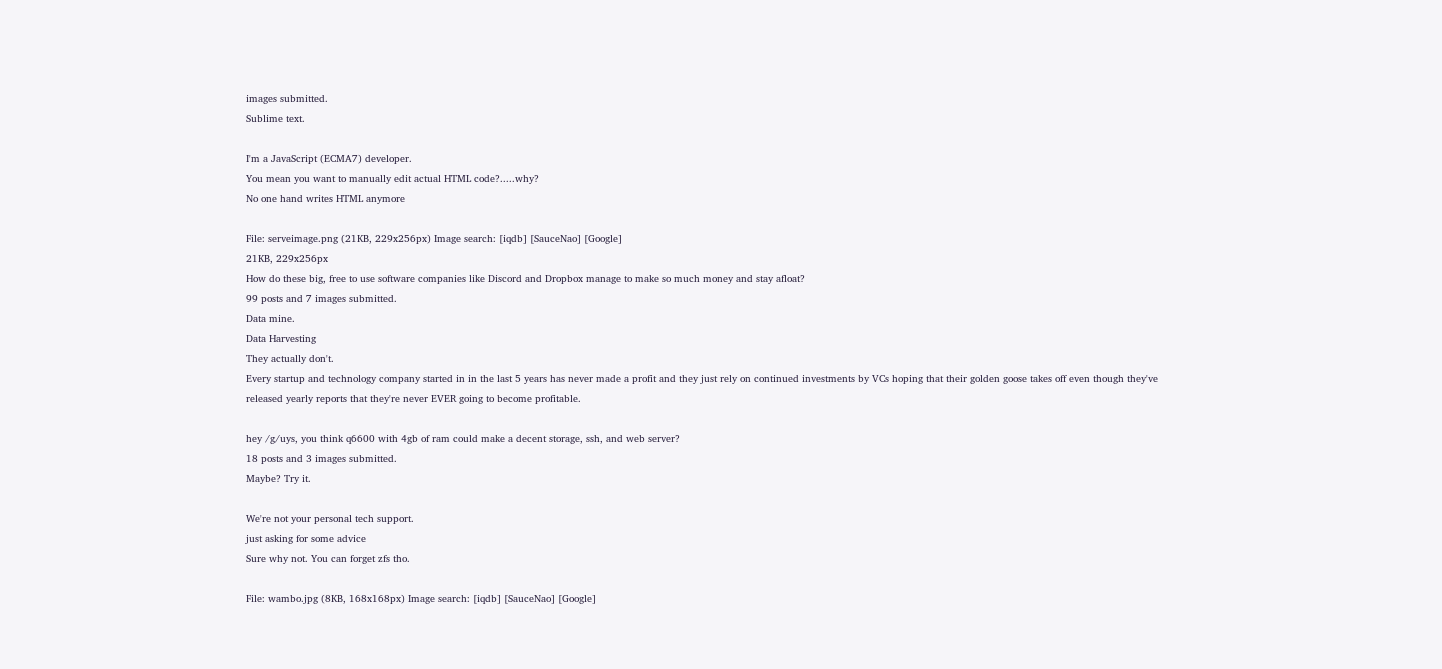images submitted.
Sublime text.

I'm a JavaScript (ECMA7) developer.
You mean you want to manually edit actual HTML code?.....why?
No one hand writes HTML anymore

File: serveimage.png (21KB, 229x256px) Image search: [iqdb] [SauceNao] [Google]
21KB, 229x256px
How do these big, free to use software companies like Discord and Dropbox manage to make so much money and stay afloat?
99 posts and 7 images submitted.
Data mine.
Data Harvesting
They actually don't.
Every startup and technology company started in in the last 5 years has never made a profit and they just rely on continued investments by VCs hoping that their golden goose takes off even though they've released yearly reports that they're never EVER going to become profitable.

hey /g/uys, you think q6600 with 4gb of ram could make a decent storage, ssh, and web server?
18 posts and 3 images submitted.
Maybe? Try it.

We're not your personal tech support.
just asking for some advice
Sure why not. You can forget zfs tho.

File: wambo.jpg (8KB, 168x168px) Image search: [iqdb] [SauceNao] [Google]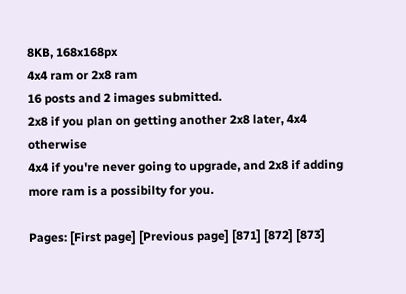8KB, 168x168px
4x4 ram or 2x8 ram
16 posts and 2 images submitted.
2x8 if you plan on getting another 2x8 later, 4x4 otherwise
4x4 if you're never going to upgrade, and 2x8 if adding more ram is a possibilty for you.

Pages: [First page] [Previous page] [871] [872] [873]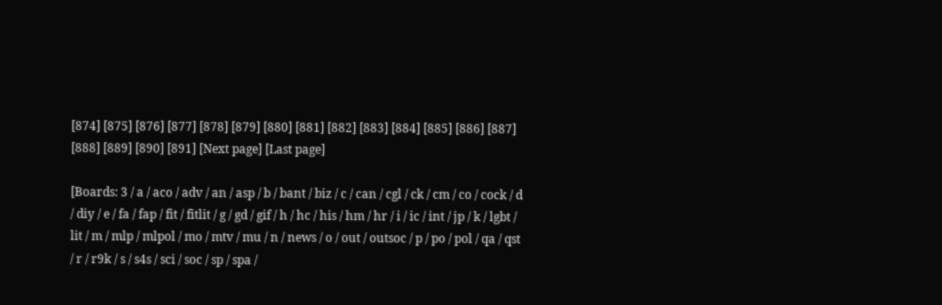[874] [875] [876] [877] [878] [879] [880] [881] [882] [883] [884] [885] [886] [887] [888] [889] [890] [891] [Next page] [Last page]

[Boards: 3 / a / aco / adv / an / asp / b / bant / biz / c / can / cgl / ck / cm / co / cock / d / diy / e / fa / fap / fit / fitlit / g / gd / gif / h / hc / his / hm / hr / i / ic / int / jp / k / lgbt / lit / m / mlp / mlpol / mo / mtv / mu / n / news / o / out / outsoc / p / po / pol / qa / qst / r / r9k / s / s4s / sci / soc / sp / spa /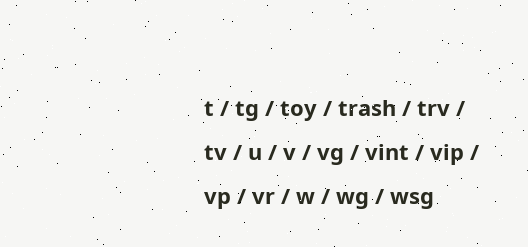t / tg / toy / trash / trv / tv / u / v / vg / vint / vip / vp / vr / w / wg / wsg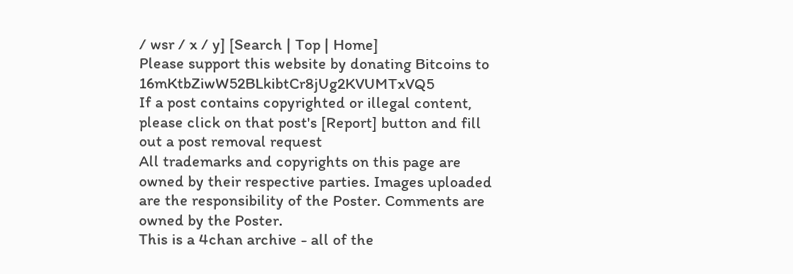/ wsr / x / y] [Search | Top | Home]
Please support this website by donating Bitcoins to 16mKtbZiwW52BLkibtCr8jUg2KVUMTxVQ5
If a post contains copyrighted or illegal content, please click on that post's [Report] button and fill out a post removal request
All trademarks and copyrights on this page are owned by their respective parties. Images uploaded are the responsibility of the Poster. Comments are owned by the Poster.
This is a 4chan archive - all of the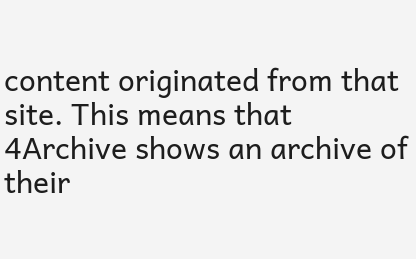content originated from that site. This means that 4Archive shows an archive of their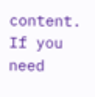content. If you need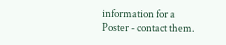information for a Poster - contact them.